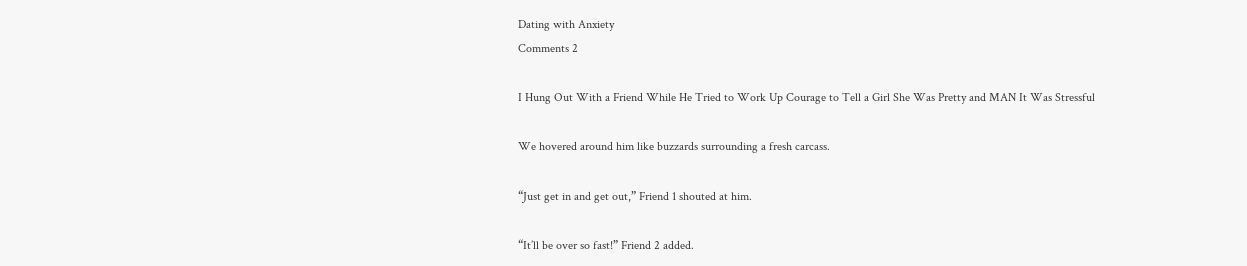Dating with Anxiety
Comments 2

I Hung Out With a Friend While He Tried to Work Up Courage to Tell a Girl She Was Pretty and MAN It Was Stressful

We hovered around him like buzzards surrounding a fresh carcass.

“Just get in and get out,” Friend 1 shouted at him.

“It’ll be over so fast!” Friend 2 added.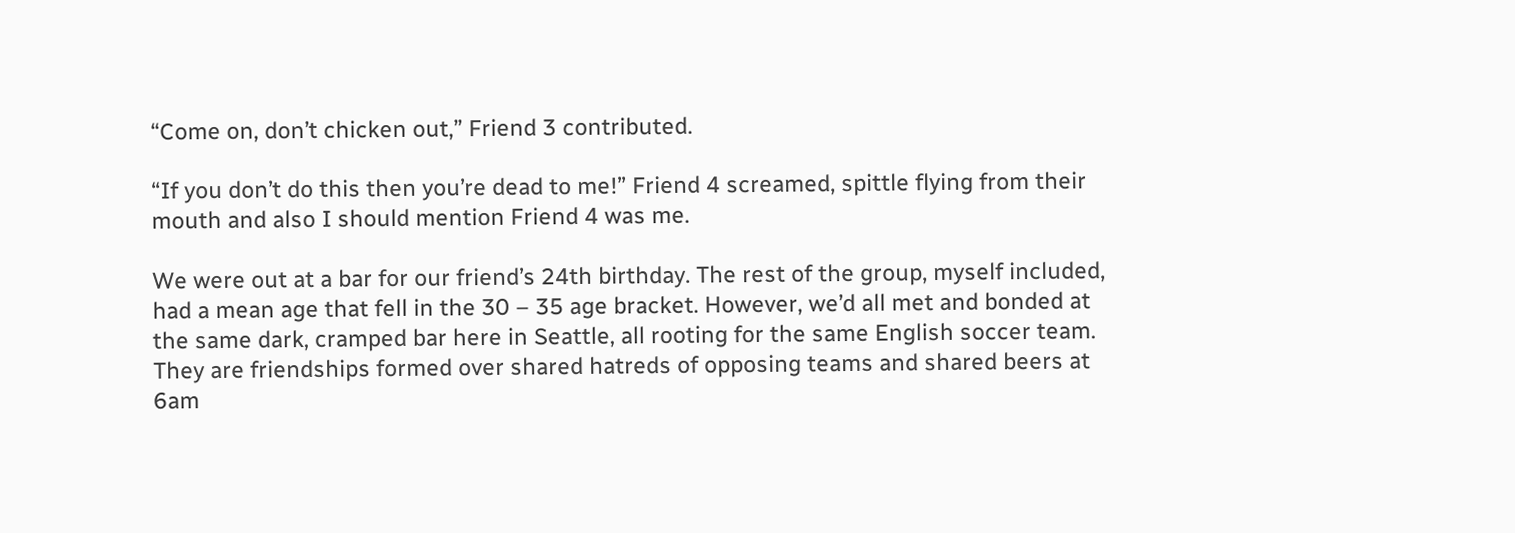“Come on, don’t chicken out,” Friend 3 contributed.

“If you don’t do this then you’re dead to me!” Friend 4 screamed, spittle flying from their mouth and also I should mention Friend 4 was me.

We were out at a bar for our friend’s 24th birthday. The rest of the group, myself included, had a mean age that fell in the 30 – 35 age bracket. However, we’d all met and bonded at the same dark, cramped bar here in Seattle, all rooting for the same English soccer team. They are friendships formed over shared hatreds of opposing teams and shared beers at 6am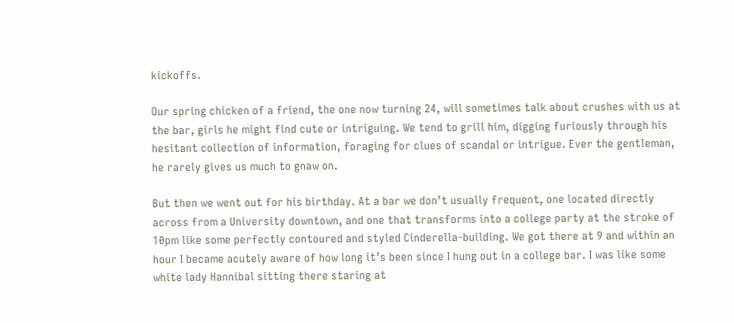kickoffs.

Our spring chicken of a friend, the one now turning 24, will sometimes talk about crushes with us at the bar, girls he might find cute or intriguing. We tend to grill him, digging furiously through his hesitant collection of information, foraging for clues of scandal or intrigue. Ever the gentleman, he rarely gives us much to gnaw on.

But then we went out for his birthday. At a bar we don’t usually frequent, one located directly across from a University downtown, and one that transforms into a college party at the stroke of 10pm like some perfectly contoured and styled Cinderella-building. We got there at 9 and within an hour I became acutely aware of how long it’s been since I hung out in a college bar. I was like some white lady Hannibal sitting there staring at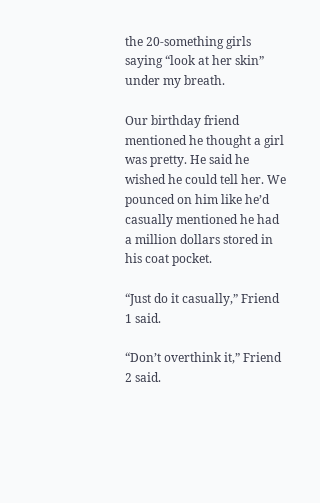the 20-something girls saying “look at her skin” under my breath.

Our birthday friend mentioned he thought a girl was pretty. He said he wished he could tell her. We pounced on him like he’d casually mentioned he had a million dollars stored in his coat pocket.

“Just do it casually,” Friend 1 said.

“Don’t overthink it,” Friend 2 said.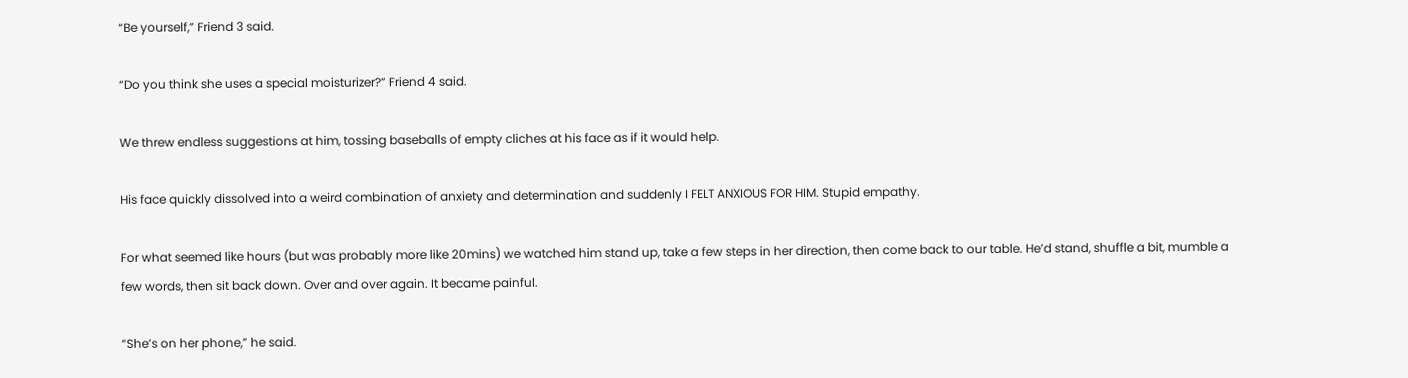“Be yourself,” Friend 3 said.

“Do you think she uses a special moisturizer?” Friend 4 said.

We threw endless suggestions at him, tossing baseballs of empty cliches at his face as if it would help.

His face quickly dissolved into a weird combination of anxiety and determination and suddenly I FELT ANXIOUS FOR HIM. Stupid empathy.

For what seemed like hours (but was probably more like 20mins) we watched him stand up, take a few steps in her direction, then come back to our table. He’d stand, shuffle a bit, mumble a few words, then sit back down. Over and over again. It became painful.

“She’s on her phone,” he said.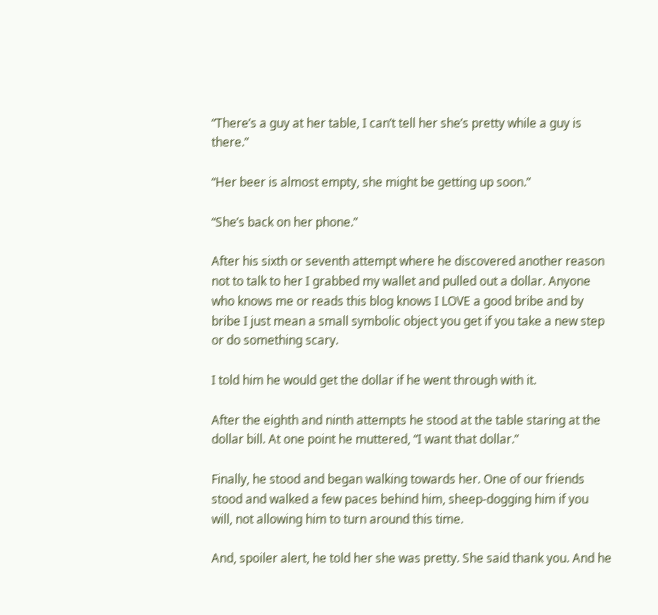“There’s a guy at her table, I can’t tell her she’s pretty while a guy is there.”

“Her beer is almost empty, she might be getting up soon.”

“She’s back on her phone.”

After his sixth or seventh attempt where he discovered another reason not to talk to her I grabbed my wallet and pulled out a dollar. Anyone who knows me or reads this blog knows I LOVE a good bribe and by bribe I just mean a small symbolic object you get if you take a new step or do something scary.

I told him he would get the dollar if he went through with it.

After the eighth and ninth attempts he stood at the table staring at the dollar bill. At one point he muttered, “I want that dollar.”

Finally, he stood and began walking towards her. One of our friends stood and walked a few paces behind him, sheep-dogging him if you will, not allowing him to turn around this time.

And, spoiler alert, he told her she was pretty. She said thank you. And he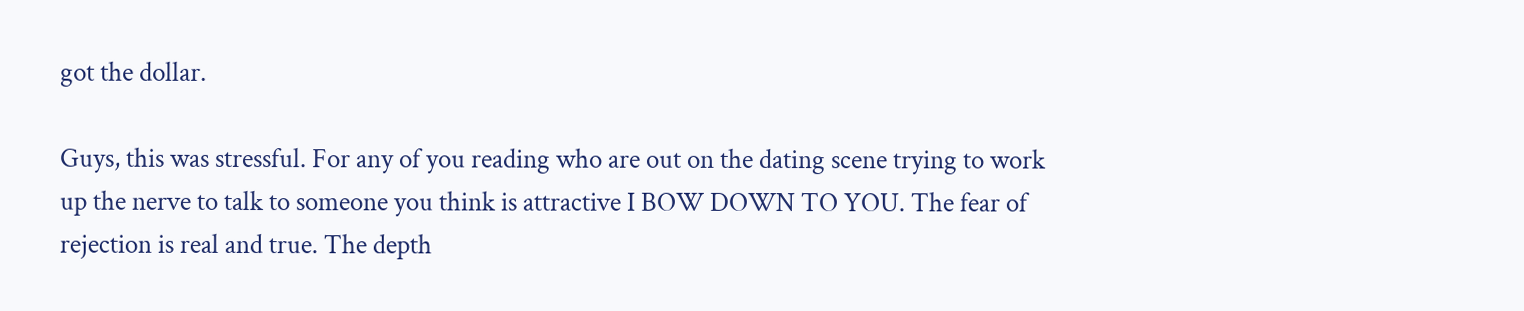got the dollar.

Guys, this was stressful. For any of you reading who are out on the dating scene trying to work up the nerve to talk to someone you think is attractive I BOW DOWN TO YOU. The fear of rejection is real and true. The depth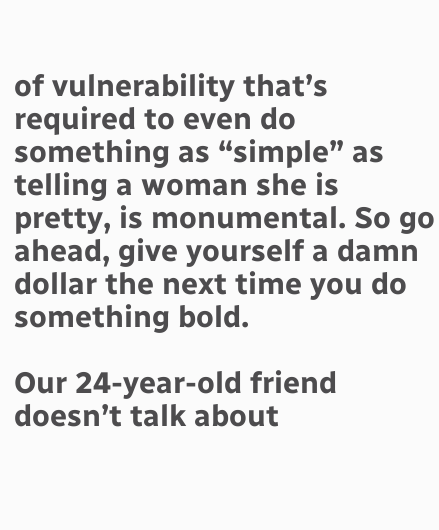of vulnerability that’s required to even do something as “simple” as telling a woman she is pretty, is monumental. So go ahead, give yourself a damn dollar the next time you do something bold.

Our 24-year-old friend doesn’t talk about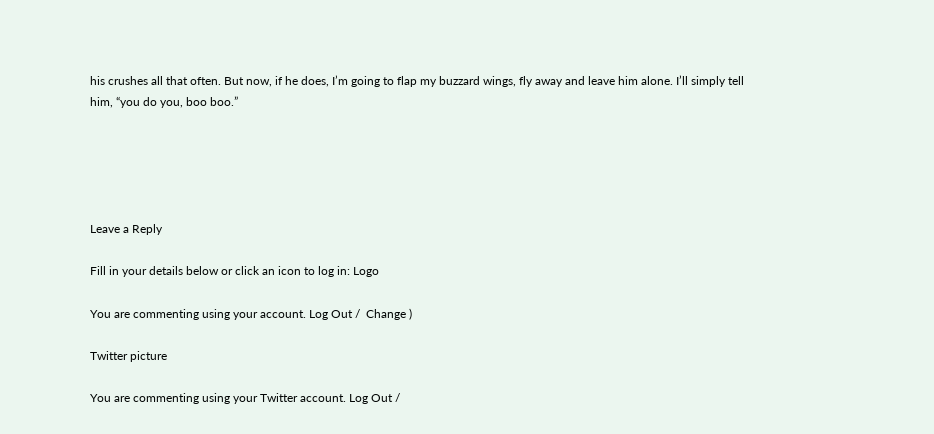his crushes all that often. But now, if he does, I’m going to flap my buzzard wings, fly away and leave him alone. I’ll simply tell him, “you do you, boo boo.”





Leave a Reply

Fill in your details below or click an icon to log in: Logo

You are commenting using your account. Log Out /  Change )

Twitter picture

You are commenting using your Twitter account. Log Out /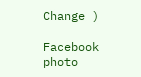Change )

Facebook photo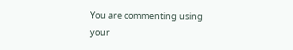You are commenting using your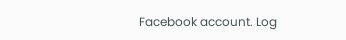Facebook account. Log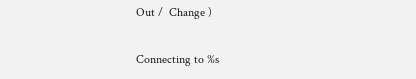Out /  Change )

Connecting to %s